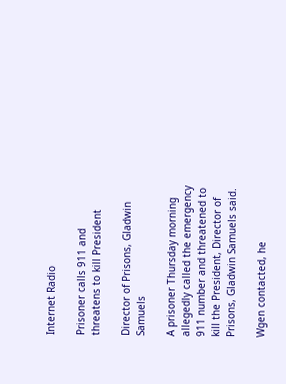Internet Radio

Prisoner calls 911 and threatens to kill President

Director of Prisons, Gladwin Samuels

A prisoner Thursday morning allegedly called the emergency 911 number and threatened to kill the President, Director of Prisons, Gladwin Samuels said.

Wgen contacted, he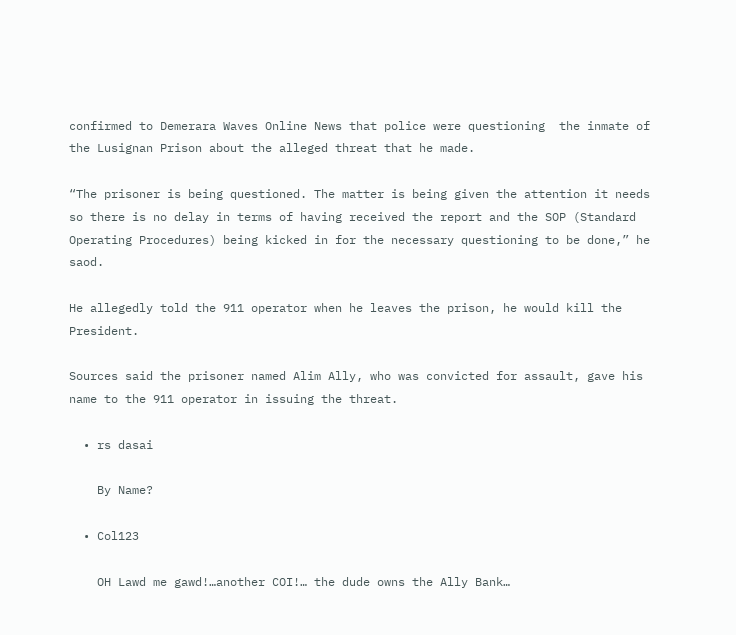confirmed to Demerara Waves Online News that police were questioning  the inmate of the Lusignan Prison about the alleged threat that he made.

“The prisoner is being questioned. The matter is being given the attention it needs so there is no delay in terms of having received the report and the SOP (Standard Operating Procedures) being kicked in for the necessary questioning to be done,” he saod.

He allegedly told the 911 operator when he leaves the prison, he would kill the President.

Sources said the prisoner named Alim Ally, who was convicted for assault, gave his name to the 911 operator in issuing the threat.

  • rs dasai

    By Name?

  • Col123

    OH Lawd me gawd!…another COI!… the dude owns the Ally Bank…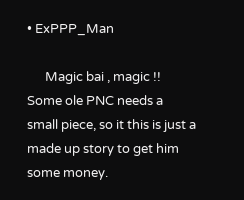• ExPPP_Man

      Magic bai , magic !! Some ole PNC needs a small piece, so it this is just a made up story to get him some money.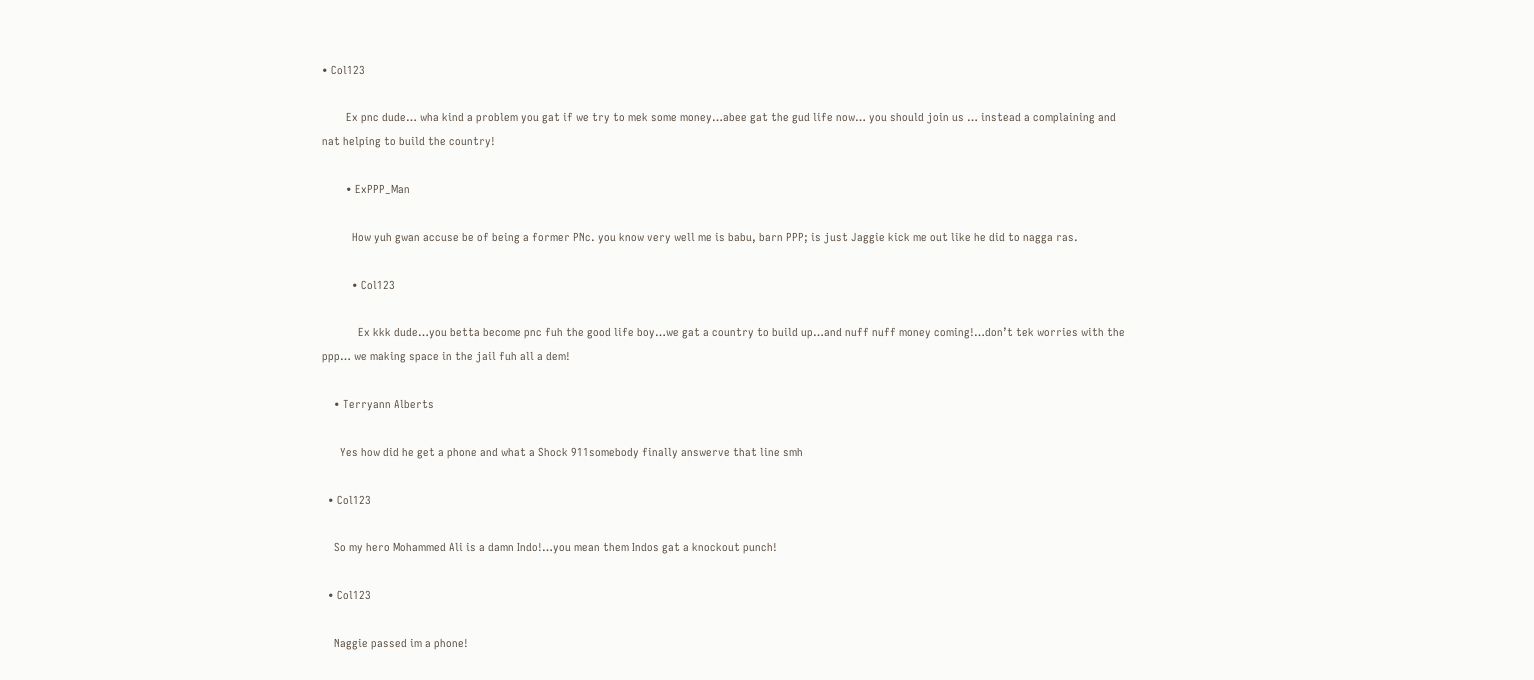• Col123

        Ex pnc dude… wha kind a problem you gat if we try to mek some money…abee gat the gud life now… you should join us … instead a complaining and nat helping to build the country!

        • ExPPP_Man

          How yuh gwan accuse be of being a former PNc. you know very well me is babu, barn PPP; is just Jaggie kick me out like he did to nagga ras.

          • Col123

            Ex kkk dude…you betta become pnc fuh the good life boy…we gat a country to build up…and nuff nuff money coming!…don’t tek worries with the ppp… we making space in the jail fuh all a dem!

    • Terryann Alberts

      Yes how did he get a phone and what a Shock 911somebody finally answerve that line smh

  • Col123

    So my hero Mohammed Ali is a damn Indo!…you mean them Indos gat a knockout punch!

  • Col123

    Naggie passed im a phone!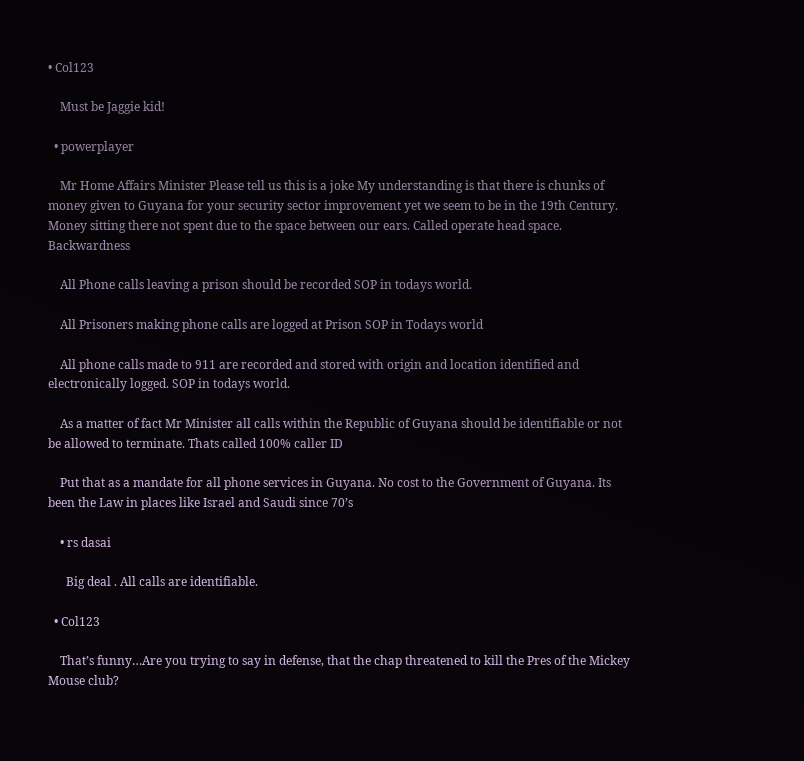• Col123

    Must be Jaggie kid!

  • powerplayer

    Mr Home Affairs Minister Please tell us this is a joke My understanding is that there is chunks of money given to Guyana for your security sector improvement yet we seem to be in the 19th Century. Money sitting there not spent due to the space between our ears. Called operate head space. Backwardness

    All Phone calls leaving a prison should be recorded SOP in todays world.

    All Prisoners making phone calls are logged at Prison SOP in Todays world

    All phone calls made to 911 are recorded and stored with origin and location identified and electronically logged. SOP in todays world.

    As a matter of fact Mr Minister all calls within the Republic of Guyana should be identifiable or not be allowed to terminate. Thats called 100% caller ID

    Put that as a mandate for all phone services in Guyana. No cost to the Government of Guyana. Its been the Law in places like Israel and Saudi since 70’s

    • rs dasai

      Big deal . All calls are identifiable.

  • Col123

    That’s funny…Are you trying to say in defense, that the chap threatened to kill the Pres of the Mickey Mouse club?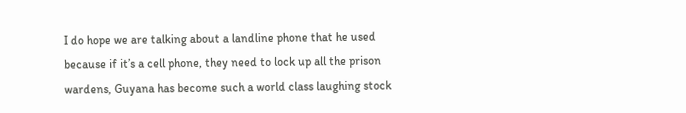I do hope we are talking about a landline phone that he used because if it’s a cell phone, they need to lock up all the prison wardens, Guyana has become such a world class laughing stock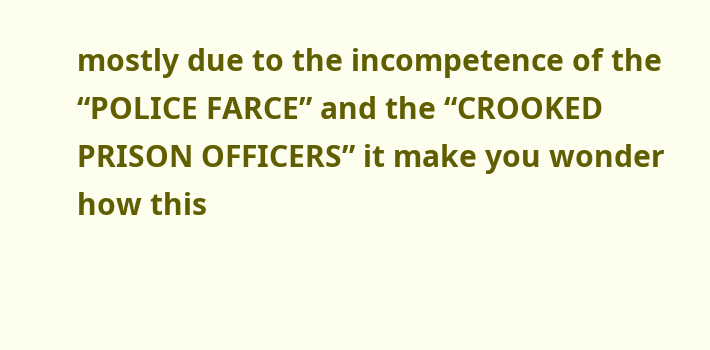mostly due to the incompetence of the “POLICE FARCE” and the “CROOKED PRISON OFFICERS” it make you wonder how this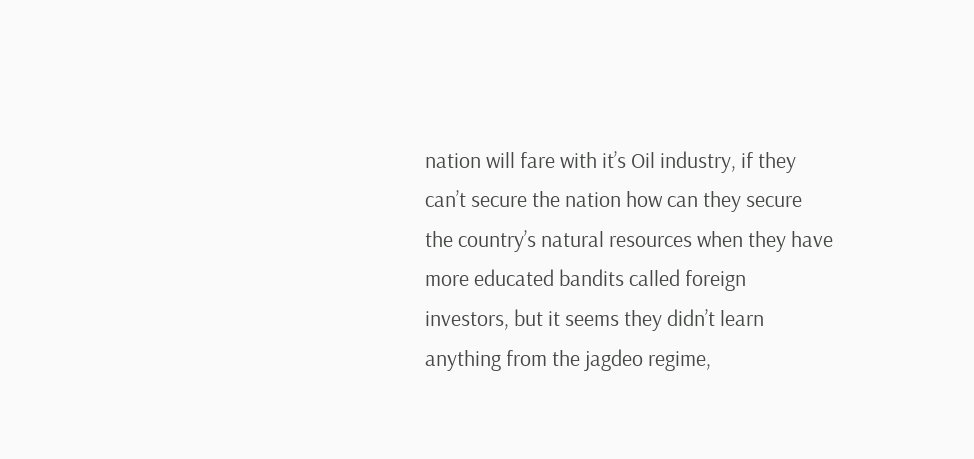nation will fare with it’s Oil industry, if they can’t secure the nation how can they secure the country’s natural resources when they have more educated bandits called foreign investors, but it seems they didn’t learn anything from the jagdeo regime,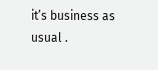it’s business as usual .